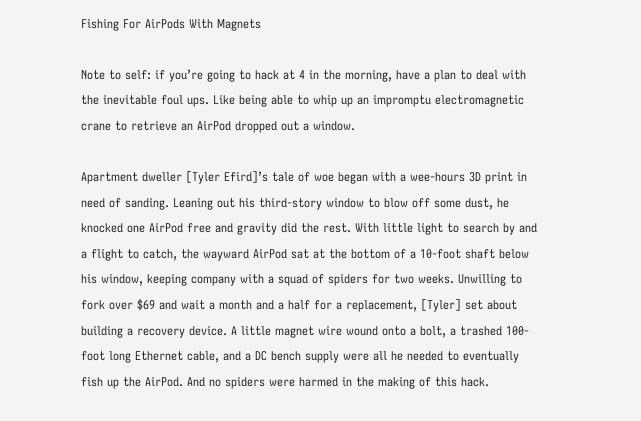Fishing For AirPods With Magnets

Note to self: if you’re going to hack at 4 in the morning, have a plan to deal with the inevitable foul ups. Like being able to whip up an impromptu electromagnetic crane to retrieve an AirPod dropped out a window.

Apartment dweller [Tyler Efird]’s tale of woe began with a wee-hours 3D print in need of sanding. Leaning out his third-story window to blow off some dust, he knocked one AirPod free and gravity did the rest. With little light to search by and a flight to catch, the wayward AirPod sat at the bottom of a 10-foot shaft below his window, keeping company with a squad of spiders for two weeks. Unwilling to fork over $69 and wait a month and a half for a replacement, [Tyler] set about building a recovery device. A little magnet wire wound onto a bolt, a trashed 100-foot long Ethernet cable, and a DC bench supply were all he needed to eventually fish up the AirPod. And no spiders were harmed in the making of this hack.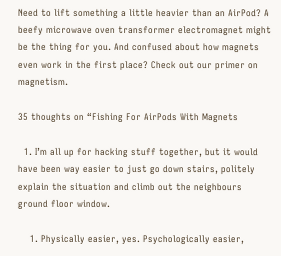Need to lift something a little heavier than an AirPod? A beefy microwave oven transformer electromagnet might be the thing for you. And confused about how magnets even work in the first place? Check out our primer on magnetism.

35 thoughts on “Fishing For AirPods With Magnets

  1. I’m all up for hacking stuff together, but it would have been way easier to just go down stairs, politely explain the situation and climb out the neighbours ground floor window.

    1. Physically easier, yes. Psychologically easier,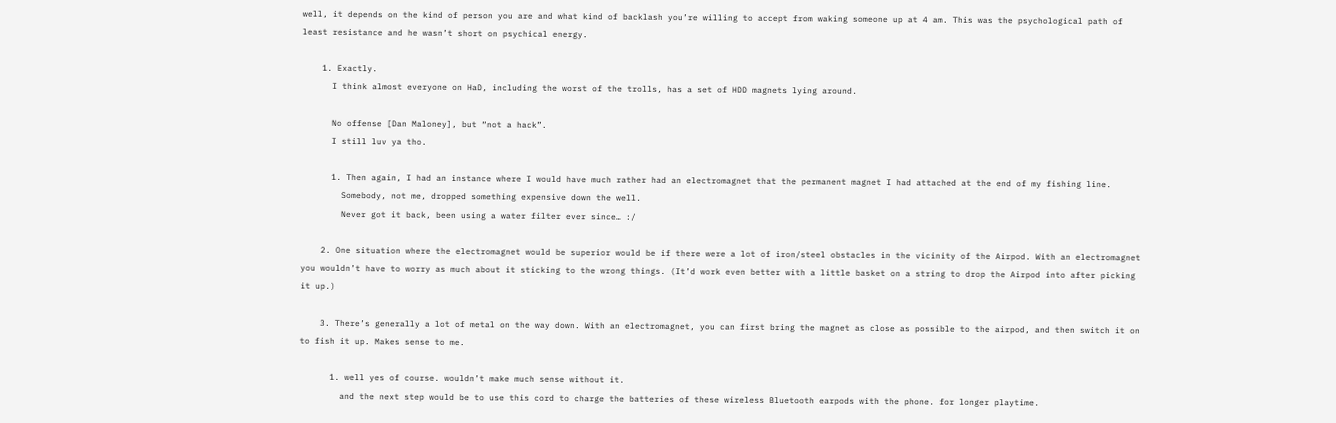well, it depends on the kind of person you are and what kind of backlash you’re willing to accept from waking someone up at 4 am. This was the psychological path of least resistance and he wasn’t short on psychical energy.

    1. Exactly.
      I think almost everyone on HaD, including the worst of the trolls, has a set of HDD magnets lying around.

      No offense [Dan Maloney], but “not a hack”.
      I still luv ya tho.

      1. Then again, I had an instance where I would have much rather had an electromagnet that the permanent magnet I had attached at the end of my fishing line.
        Somebody, not me, dropped something expensive down the well.
        Never got it back, been using a water filter ever since… :/

    2. One situation where the electromagnet would be superior would be if there were a lot of iron/steel obstacles in the vicinity of the Airpod. With an electromagnet you wouldn’t have to worry as much about it sticking to the wrong things. (It’d work even better with a little basket on a string to drop the Airpod into after picking it up.)

    3. There’s generally a lot of metal on the way down. With an electromagnet, you can first bring the magnet as close as possible to the airpod, and then switch it on to fish it up. Makes sense to me.

      1. well yes of course. wouldn’t make much sense without it.
        and the next step would be to use this cord to charge the batteries of these wireless Bluetooth earpods with the phone. for longer playtime.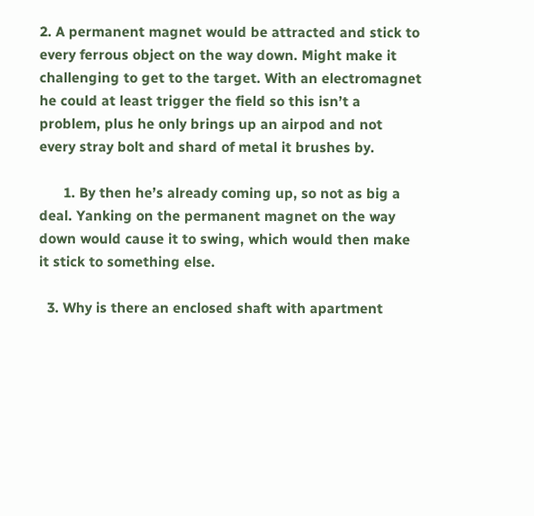2. A permanent magnet would be attracted and stick to every ferrous object on the way down. Might make it challenging to get to the target. With an electromagnet he could at least trigger the field so this isn’t a problem, plus he only brings up an airpod and not every stray bolt and shard of metal it brushes by.

      1. By then he’s already coming up, so not as big a deal. Yanking on the permanent magnet on the way down would cause it to swing, which would then make it stick to something else.

  3. Why is there an enclosed shaft with apartment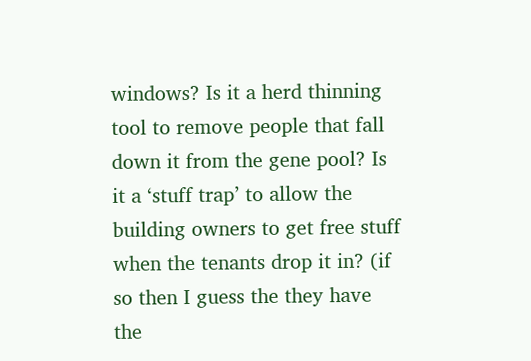windows? Is it a herd thinning tool to remove people that fall down it from the gene pool? Is it a ‘stuff trap’ to allow the building owners to get free stuff when the tenants drop it in? (if so then I guess the they have the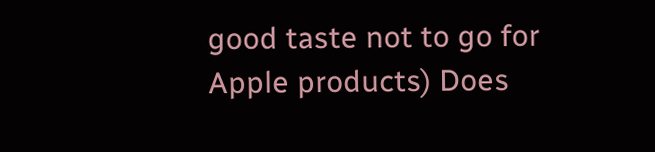good taste not to go for Apple products) Does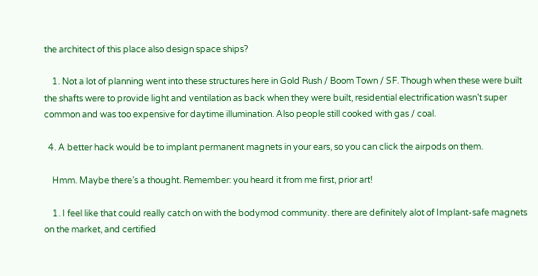the architect of this place also design space ships?

    1. Not a lot of planning went into these structures here in Gold Rush / Boom Town / SF. Though when these were built the shafts were to provide light and ventilation as back when they were built, residential electrification wasn’t super common and was too expensive for daytime illumination. Also people still cooked with gas / coal.

  4. A better hack would be to implant permanent magnets in your ears, so you can click the airpods on them.

    Hmm. Maybe there’s a thought. Remember: you heard it from me first, prior art!

    1. I feel like that could really catch on with the bodymod community. there are definitely alot of Implant-safe magnets on the market, and certified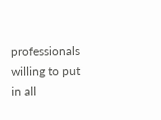professionals willing to put in all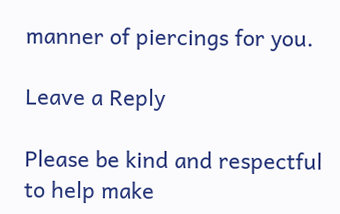manner of piercings for you.

Leave a Reply

Please be kind and respectful to help make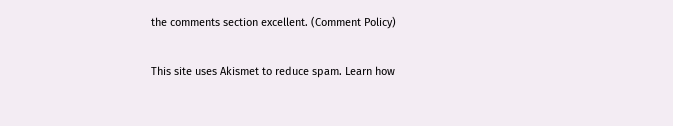the comments section excellent. (Comment Policy)

This site uses Akismet to reduce spam. Learn how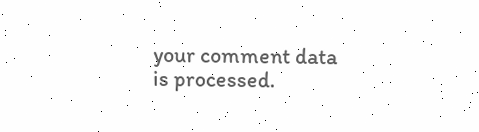your comment data is processed.